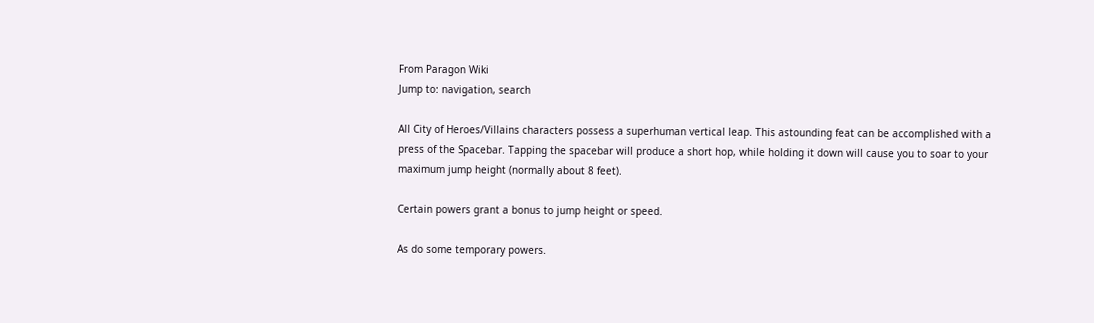From Paragon Wiki
Jump to: navigation, search

All City of Heroes/Villains characters possess a superhuman vertical leap. This astounding feat can be accomplished with a press of the Spacebar. Tapping the spacebar will produce a short hop, while holding it down will cause you to soar to your maximum jump height (normally about 8 feet).

Certain powers grant a bonus to jump height or speed.

As do some temporary powers.